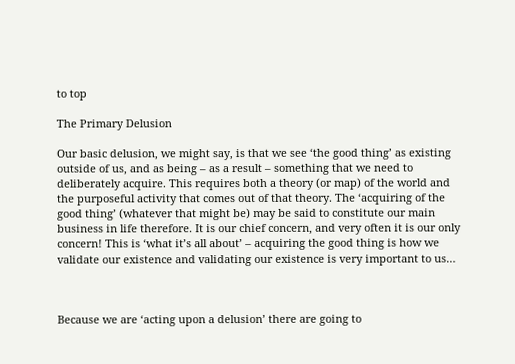to top

The Primary Delusion

Our basic delusion, we might say, is that we see ‘the good thing’ as existing outside of us, and as being – as a result – something that we need to deliberately acquire. This requires both a theory (or map) of the world and the purposeful activity that comes out of that theory. The ‘acquiring of the good thing’ (whatever that might be) may be said to constitute our main business in life therefore. It is our chief concern, and very often it is our only concern! This is ‘what it’s all about’ – acquiring the good thing is how we validate our existence and validating our existence is very important to us…



Because we are ‘acting upon a delusion’ there are going to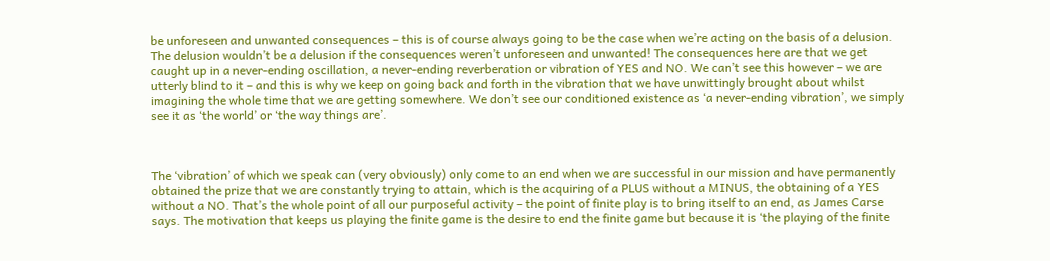be unforeseen and unwanted consequences – this is of course always going to be the case when we’re acting on the basis of a delusion. The delusion wouldn’t be a delusion if the consequences weren’t unforeseen and unwanted! The consequences here are that we get caught up in a never-ending oscillation, a never-ending reverberation or vibration of YES and NO. We can’t see this however – we are utterly blind to it – and this is why we keep on going back and forth in the vibration that we have unwittingly brought about whilst imagining the whole time that we are getting somewhere. We don’t see our conditioned existence as ‘a never-ending vibration’, we simply see it as ‘the world’ or ‘the way things are’.



The ‘vibration’ of which we speak can (very obviously) only come to an end when we are successful in our mission and have permanently obtained the prize that we are constantly trying to attain, which is the acquiring of a PLUS without a MINUS, the obtaining of a YES without a NO. That’s the whole point of all our purposeful activity – the point of finite play is to bring itself to an end, as James Carse says. The motivation that keeps us playing the finite game is the desire to end the finite game but because it is ‘the playing of the finite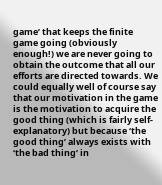game’ that keeps the finite game going (obviously enough!) we are never going to obtain the outcome that all our efforts are directed towards. We could equally well of course say that our motivation in the game is the motivation to acquire the good thing (which is fairly self-explanatory) but because ‘the good thing’ always exists with ‘the bad thing’ in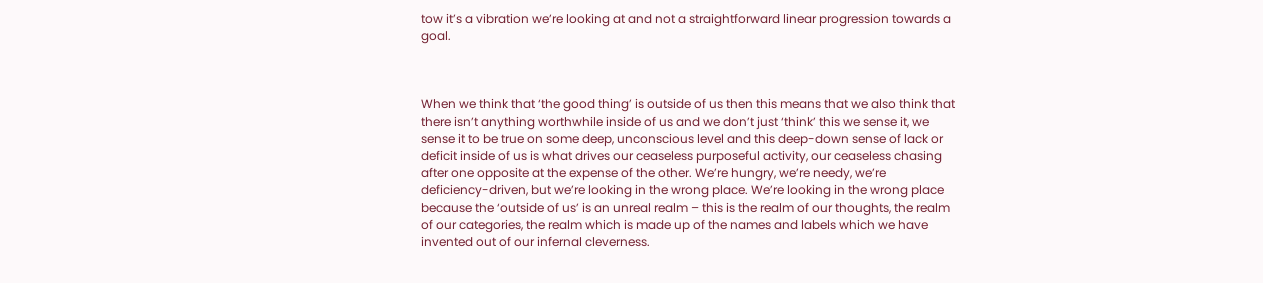tow it’s a vibration we’re looking at and not a straightforward linear progression towards a goal.



When we think that ‘the good thing’ is outside of us then this means that we also think that there isn’t anything worthwhile inside of us and we don’t just ‘think’ this we sense it, we sense it to be true on some deep, unconscious level and this deep-down sense of lack or deficit inside of us is what drives our ceaseless purposeful activity, our ceaseless chasing after one opposite at the expense of the other. We’re hungry, we’re needy, we’re deficiency-driven, but we’re looking in the wrong place. We’re looking in the wrong place because the ‘outside of us’ is an unreal realm – this is the realm of our thoughts, the realm of our categories, the realm which is made up of the names and labels which we have invented out of our infernal cleverness.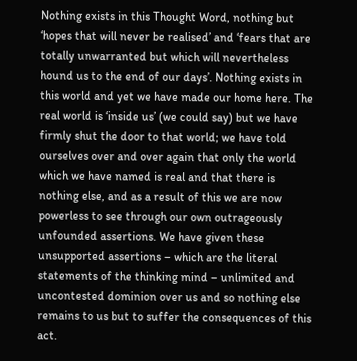Nothing exists in this Thought Word, nothing but ‘hopes that will never be realised’ and ‘fears that are totally unwarranted but which will nevertheless hound us to the end of our days’. Nothing exists in this world and yet we have made our home here. The real world is ‘inside us’ (we could say) but we have firmly shut the door to that world; we have told ourselves over and over again that only the world which we have named is real and that there is nothing else, and as a result of this we are now powerless to see through our own outrageously unfounded assertions. We have given these unsupported assertions – which are the literal statements of the thinking mind – unlimited and uncontested dominion over us and so nothing else remains to us but to suffer the consequences of this act.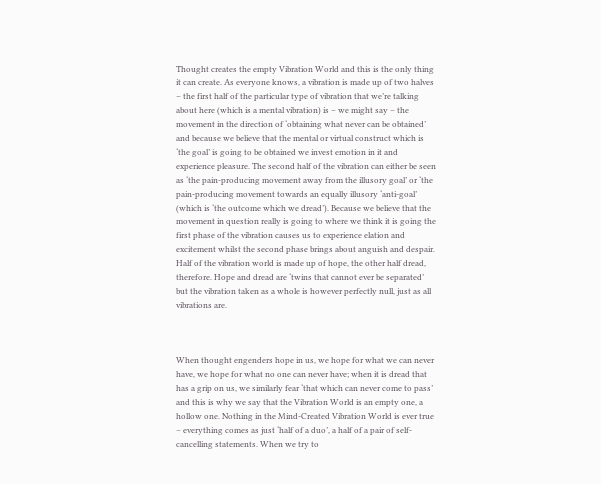Thought creates the empty Vibration World and this is the only thing it can create. As everyone knows, a vibration is made up of two halves – the first half of the particular type of vibration that we’re talking about here (which is a mental vibration) is – we might say – the movement in the direction of ‘obtaining what never can be obtained’ and because we believe that the mental or virtual construct which is ‘the goal’ is going to be obtained we invest emotion in it and experience pleasure. The second half of the vibration can either be seen as ‘the pain-producing movement away from the illusory goal’ or ‘the pain-producing movement towards an equally illusory ‘anti-goal’ (which is ‘the outcome which we dread’). Because we believe that the movement in question really is going to where we think it is going the first phase of the vibration causes us to experience elation and excitement whilst the second phase brings about anguish and despair. Half of the vibration world is made up of hope, the other half dread, therefore. Hope and dread are ‘twins that cannot ever be separated’ but the vibration taken as a whole is however perfectly null, just as all vibrations are.



When thought engenders hope in us, we hope for what we can never have, we hope for what no one can never have; when it is dread that has a grip on us, we similarly fear ‘that which can never come to pass’ and this is why we say that the Vibration World is an empty one, a hollow one. Nothing in the Mind-Created Vibration World is ever true – everything comes as just ‘half of a duo’, a half of a pair of self-cancelling statements. When we try to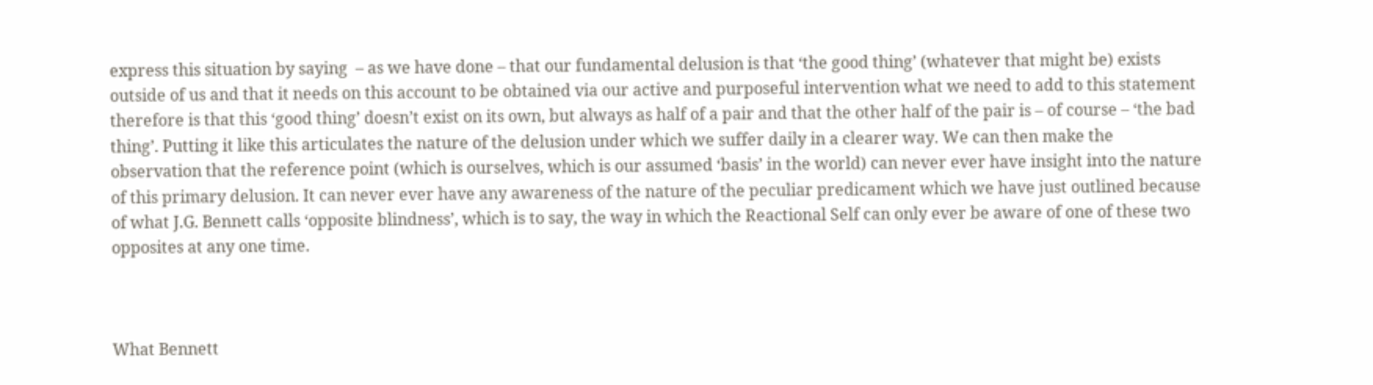express this situation by saying  – as we have done – that our fundamental delusion is that ‘the good thing’ (whatever that might be) exists outside of us and that it needs on this account to be obtained via our active and purposeful intervention what we need to add to this statement therefore is that this ‘good thing’ doesn’t exist on its own, but always as half of a pair and that the other half of the pair is – of course – ‘the bad thing’. Putting it like this articulates the nature of the delusion under which we suffer daily in a clearer way. We can then make the observation that the reference point (which is ourselves, which is our assumed ‘basis’ in the world) can never ever have insight into the nature of this primary delusion. It can never ever have any awareness of the nature of the peculiar predicament which we have just outlined because of what J.G. Bennett calls ‘opposite blindness’, which is to say, the way in which the Reactional Self can only ever be aware of one of these two opposites at any one time.



What Bennett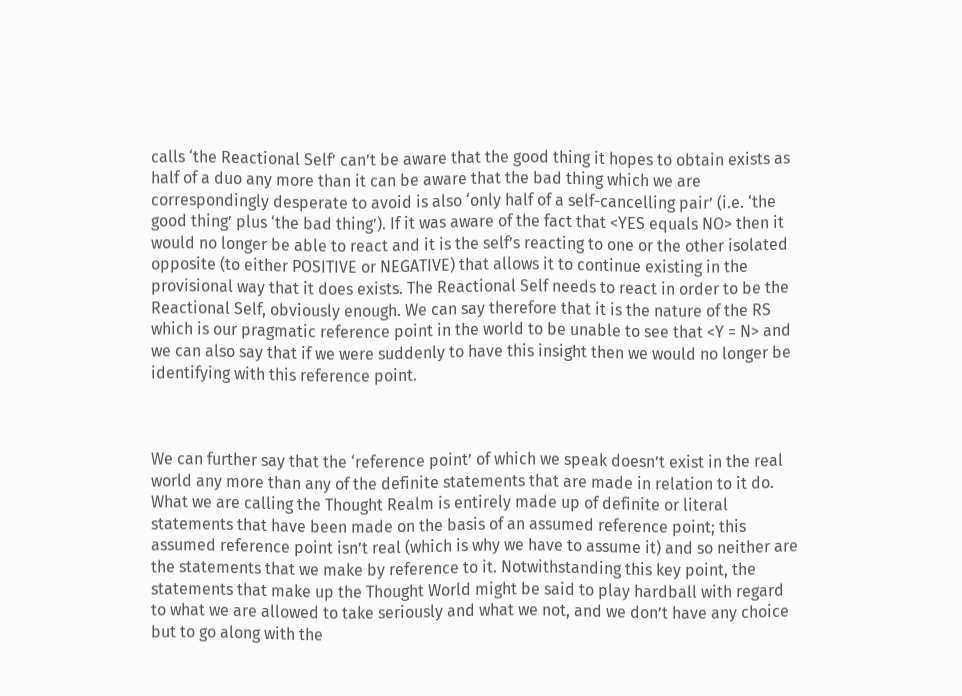calls ‘the Reactional Self’ can’t be aware that the good thing it hopes to obtain exists as half of a duo any more than it can be aware that the bad thing which we are correspondingly desperate to avoid is also ‘only half of a self-cancelling pair’ (i.e. ‘the good thing’ plus ‘the bad thing’). If it was aware of the fact that <YES equals NO> then it would no longer be able to react and it is the self’s reacting to one or the other isolated opposite (to either POSITIVE or NEGATIVE) that allows it to continue existing in the provisional way that it does exists. The Reactional Self needs to react in order to be the Reactional Self, obviously enough. We can say therefore that it is the nature of the RS which is our pragmatic reference point in the world to be unable to see that <Y = N> and we can also say that if we were suddenly to have this insight then we would no longer be identifying with this reference point.



We can further say that the ‘reference point’ of which we speak doesn’t exist in the real world any more than any of the definite statements that are made in relation to it do. What we are calling the Thought Realm is entirely made up of definite or literal statements that have been made on the basis of an assumed reference point; this assumed reference point isn’t real (which is why we have to assume it) and so neither are the statements that we make by reference to it. Notwithstanding this key point, the statements that make up the Thought World might be said to play hardball with regard to what we are allowed to take seriously and what we not, and we don’t have any choice but to go along with the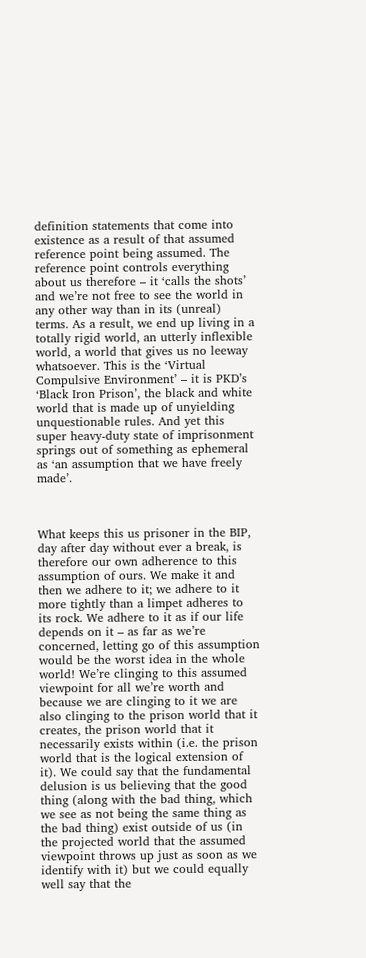definition statements that come into existence as a result of that assumed reference point being assumed. The reference point controls everything about us therefore – it ‘calls the shots’ and we’re not free to see the world in any other way than in its (unreal) terms. As a result, we end up living in a totally rigid world, an utterly inflexible world, a world that gives us no leeway whatsoever. This is the ‘Virtual Compulsive Environment’ – it is PKD’s ‘Black Iron Prison’, the black and white world that is made up of unyielding unquestionable rules. And yet this super heavy-duty state of imprisonment springs out of something as ephemeral as ‘an assumption that we have freely made’.



What keeps this us prisoner in the BIP, day after day without ever a break, is therefore our own adherence to this assumption of ours. We make it and then we adhere to it; we adhere to it more tightly than a limpet adheres to its rock. We adhere to it as if our life depends on it – as far as we’re concerned, letting go of this assumption would be the worst idea in the whole world! We’re clinging to this assumed viewpoint for all we’re worth and because we are clinging to it we are also clinging to the prison world that it creates, the prison world that it necessarily exists within (i.e. the prison world that is the logical extension of it). We could say that the fundamental delusion is us believing that the good thing (along with the bad thing, which we see as not being the same thing as the bad thing) exist outside of us (in the projected world that the assumed viewpoint throws up just as soon as we identify with it) but we could equally well say that the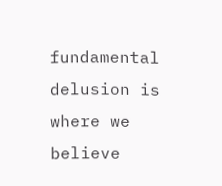fundamental delusion is where we believe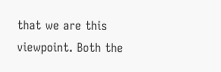that we are this viewpoint. Both the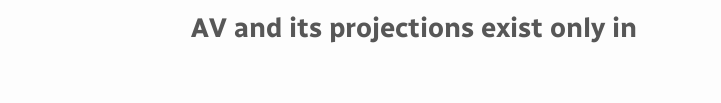AV and its projections exist only in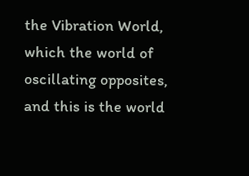the Vibration World, which the world of oscillating opposites, and this is the world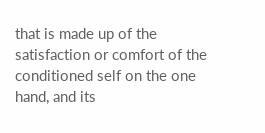that is made up of the satisfaction or comfort of the conditioned self on the one hand, and its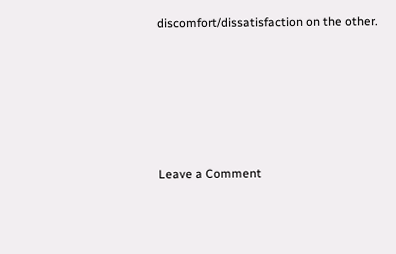discomfort/dissatisfaction on the other.








Leave a Comment